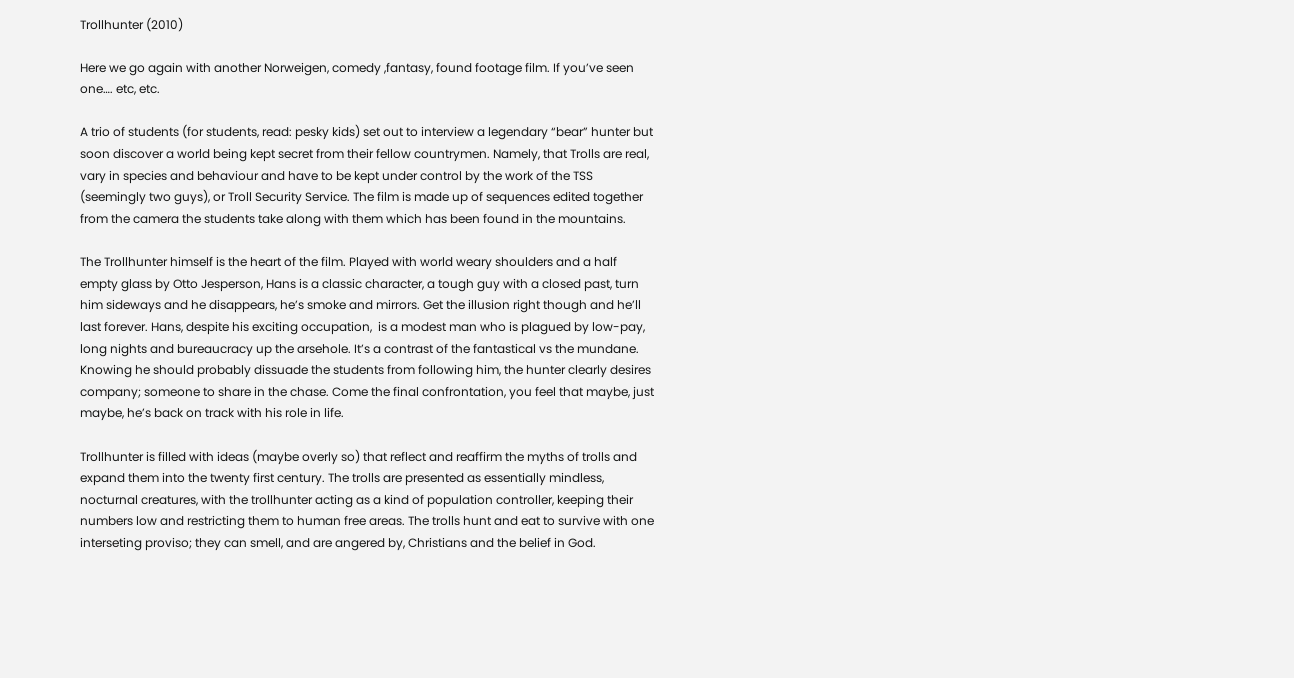Trollhunter (2010)

Here we go again with another Norweigen, comedy ,fantasy, found footage film. If you’ve seen one…. etc, etc.

A trio of students (for students, read: pesky kids) set out to interview a legendary “bear” hunter but soon discover a world being kept secret from their fellow countrymen. Namely, that Trolls are real, vary in species and behaviour and have to be kept under control by the work of the TSS (seemingly two guys), or Troll Security Service. The film is made up of sequences edited together from the camera the students take along with them which has been found in the mountains.

The Trollhunter himself is the heart of the film. Played with world weary shoulders and a half empty glass by Otto Jesperson, Hans is a classic character, a tough guy with a closed past, turn him sideways and he disappears, he’s smoke and mirrors. Get the illusion right though and he’ll last forever. Hans, despite his exciting occupation,  is a modest man who is plagued by low-pay, long nights and bureaucracy up the arsehole. It’s a contrast of the fantastical vs the mundane. Knowing he should probably dissuade the students from following him, the hunter clearly desires company; someone to share in the chase. Come the final confrontation, you feel that maybe, just maybe, he’s back on track with his role in life.

Trollhunter is filled with ideas (maybe overly so) that reflect and reaffirm the myths of trolls and expand them into the twenty first century. The trolls are presented as essentially mindless, nocturnal creatures, with the trollhunter acting as a kind of population controller, keeping their numbers low and restricting them to human free areas. The trolls hunt and eat to survive with one interseting proviso; they can smell, and are angered by, Christians and the belief in God.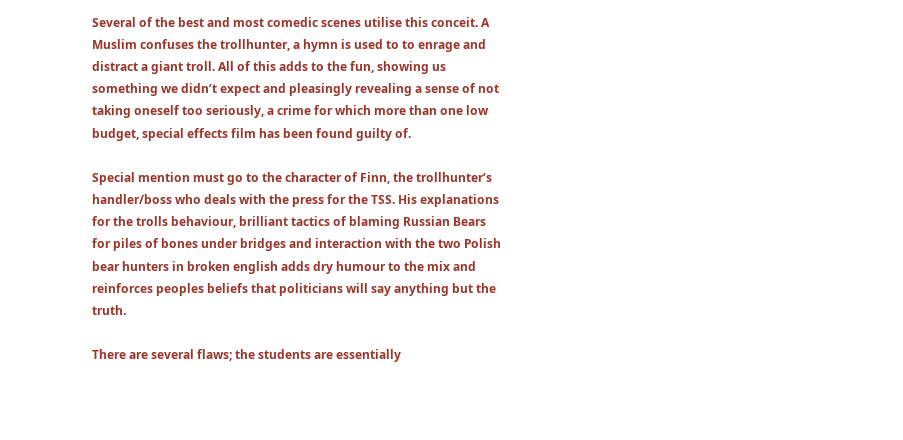Several of the best and most comedic scenes utilise this conceit. A Muslim confuses the trollhunter, a hymn is used to to enrage and distract a giant troll. All of this adds to the fun, showing us something we didn’t expect and pleasingly revealing a sense of not taking oneself too seriously, a crime for which more than one low budget, special effects film has been found guilty of.

Special mention must go to the character of Finn, the trollhunter’s handler/boss who deals with the press for the TSS. His explanations for the trolls behaviour, brilliant tactics of blaming Russian Bears for piles of bones under bridges and interaction with the two Polish bear hunters in broken english adds dry humour to the mix and reinforces peoples beliefs that politicians will say anything but the truth.

There are several flaws; the students are essentially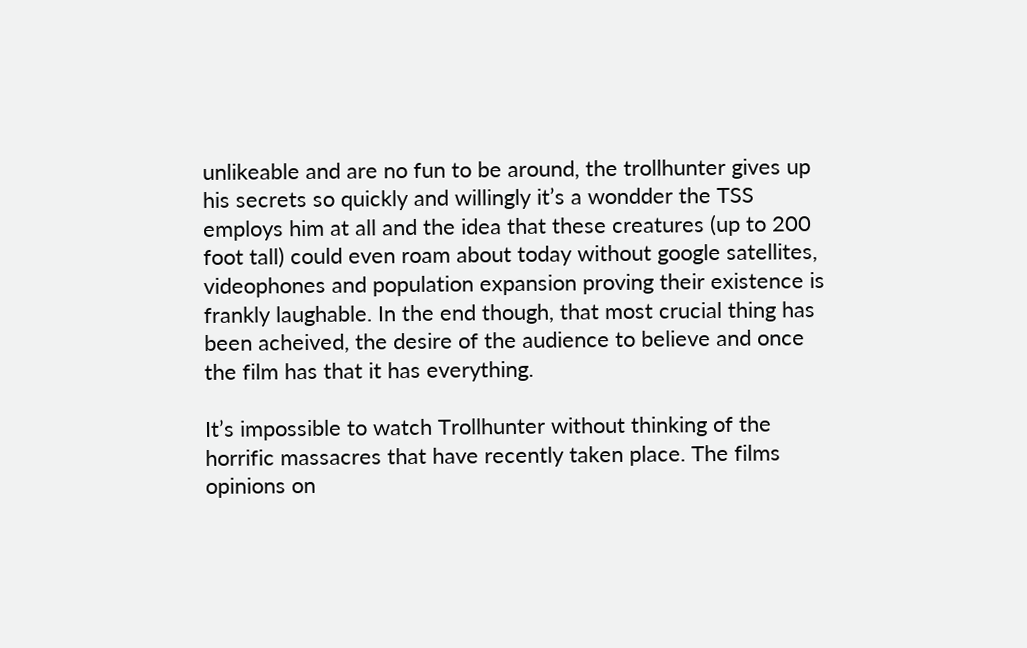unlikeable and are no fun to be around, the trollhunter gives up his secrets so quickly and willingly it’s a wondder the TSS employs him at all and the idea that these creatures (up to 200 foot tall) could even roam about today without google satellites, videophones and population expansion proving their existence is frankly laughable. In the end though, that most crucial thing has been acheived, the desire of the audience to believe and once the film has that it has everything.

It’s impossible to watch Trollhunter without thinking of the horrific massacres that have recently taken place. The films opinions on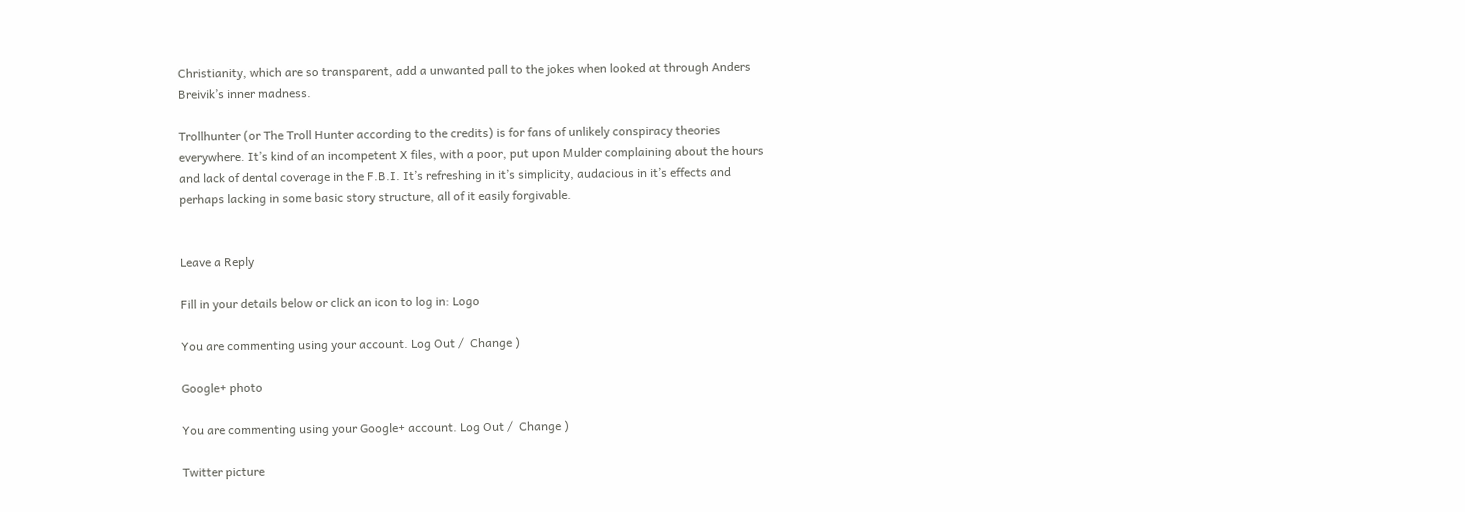Christianity, which are so transparent, add a unwanted pall to the jokes when looked at through Anders Breivik’s inner madness.

Trollhunter (or The Troll Hunter according to the credits) is for fans of unlikely conspiracy theories everywhere. It’s kind of an incompetent X files, with a poor, put upon Mulder complaining about the hours and lack of dental coverage in the F.B.I. It’s refreshing in it’s simplicity, audacious in it’s effects and perhaps lacking in some basic story structure, all of it easily forgivable.


Leave a Reply

Fill in your details below or click an icon to log in: Logo

You are commenting using your account. Log Out /  Change )

Google+ photo

You are commenting using your Google+ account. Log Out /  Change )

Twitter picture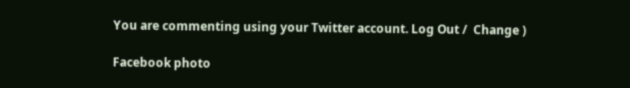You are commenting using your Twitter account. Log Out /  Change )

Facebook photo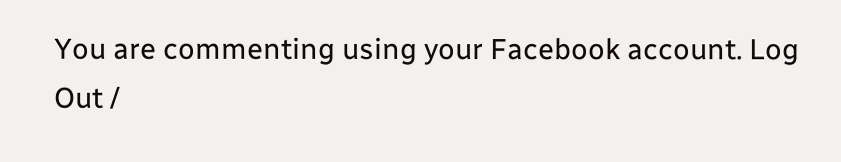You are commenting using your Facebook account. Log Out /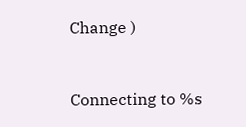Change )


Connecting to %s